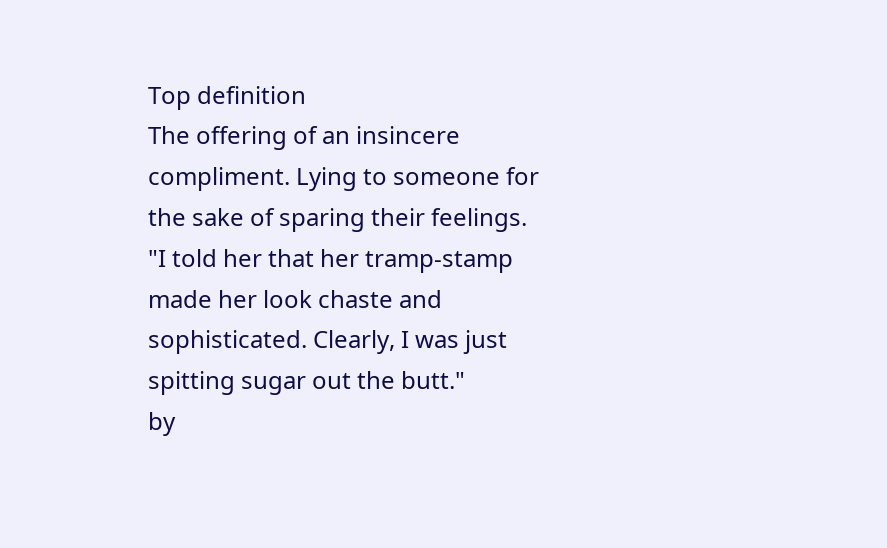Top definition
The offering of an insincere compliment. Lying to someone for the sake of sparing their feelings.
"I told her that her tramp-stamp made her look chaste and sophisticated. Clearly, I was just spitting sugar out the butt."
by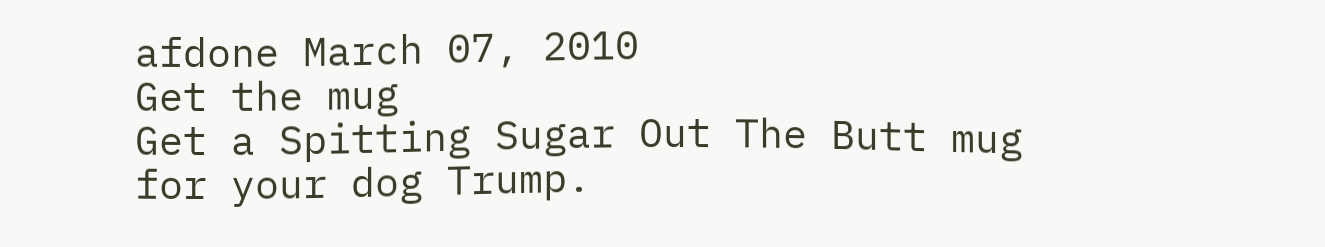afdone March 07, 2010
Get the mug
Get a Spitting Sugar Out The Butt mug for your dog Trump.